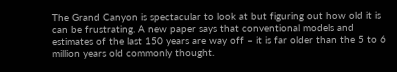The Grand Canyon is spectacular to look at but figuring out how old it is can be frustrating. A new paper says that conventional models and estimates of the last 150 years are way off – it is far older than the 5 to 6 million years old commonly thought.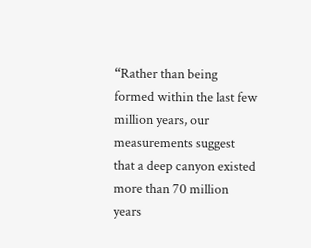“Rather than being formed within the last few million years, our measurements suggest that a deep canyon existed more than 70 million years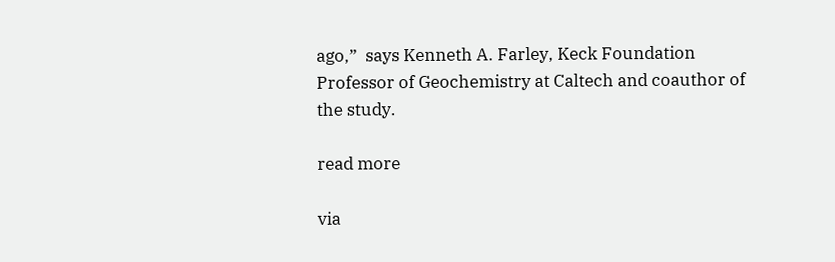ago,”  says Kenneth A. Farley, Keck Foundation Professor of Geochemistry at Caltech and coauthor of the study.

read more

via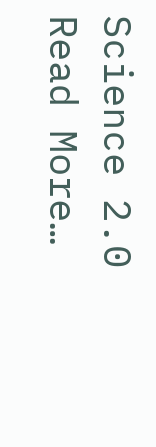Science 2.0 Read More…